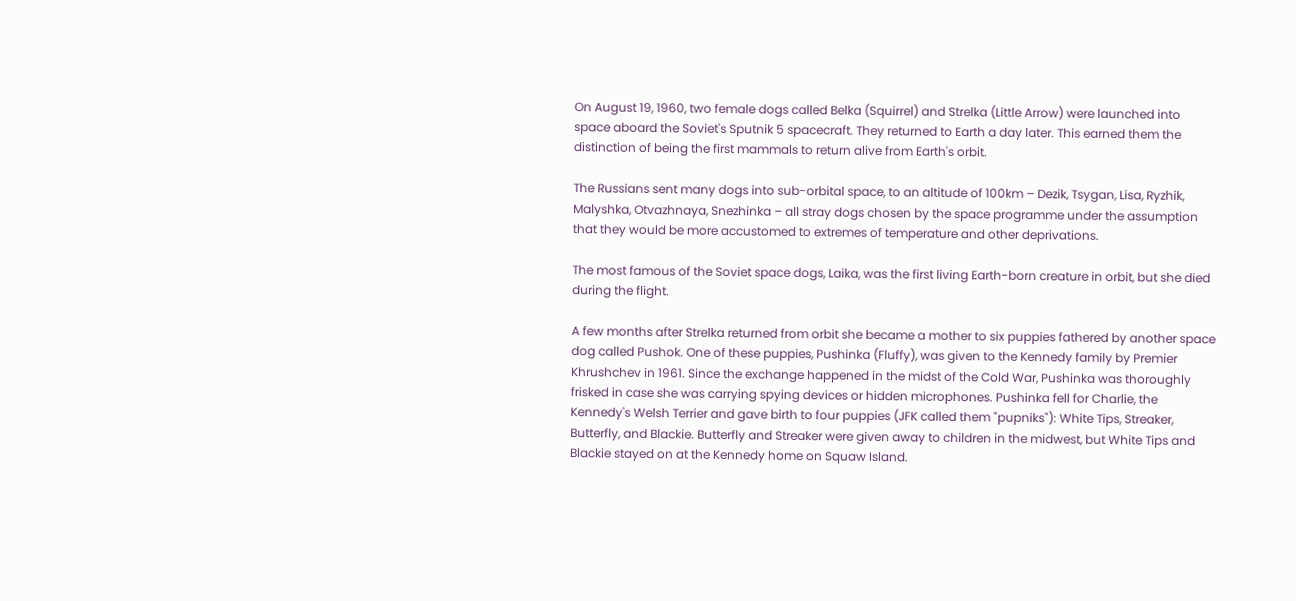On August 19, 1960, two female dogs called Belka (Squirrel) and Strelka (Little Arrow) were launched into space aboard the Soviet's Sputnik 5 spacecraft. They returned to Earth a day later. This earned them the distinction of being the first mammals to return alive from Earth's orbit.

The Russians sent many dogs into sub-orbital space, to an altitude of 100km – Dezik, Tsygan, Lisa, Ryzhik, Malyshka, Otvazhnaya, Snezhinka – all stray dogs chosen by the space programme under the assumption that they would be more accustomed to extremes of temperature and other deprivations.

The most famous of the Soviet space dogs, Laika, was the first living Earth-born creature in orbit, but she died during the flight.

A few months after Strelka returned from orbit she became a mother to six puppies fathered by another space dog called Pushok. One of these puppies, Pushinka (Fluffy), was given to the Kennedy family by Premier Khrushchev in 1961. Since the exchange happened in the midst of the Cold War, Pushinka was thoroughly frisked in case she was carrying spying devices or hidden microphones. Pushinka fell for Charlie, the Kennedy's Welsh Terrier and gave birth to four puppies (JFK called them "pupniks"): White Tips, Streaker, Butterfly, and Blackie. Butterfly and Streaker were given away to children in the midwest, but White Tips and Blackie stayed on at the Kennedy home on Squaw Island.